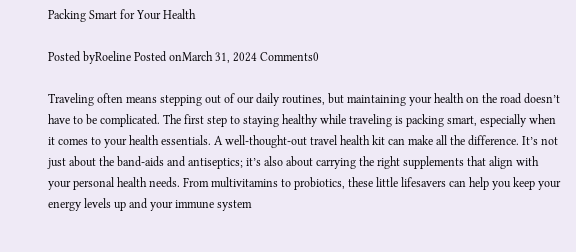Packing Smart for Your Health

Posted byRoeline Posted onMarch 31, 2024 Comments0

Traveling often means stepping out of our daily routines, but maintaining your health on the road doesn’t have to be complicated. The first step to staying healthy while traveling is packing smart, especially when it comes to your health essentials. A well-thought-out travel health kit can make all the difference. It’s not just about the band-aids and antiseptics; it’s also about carrying the right supplements that align with your personal health needs. From multivitamins to probiotics, these little lifesavers can help you keep your energy levels up and your immune system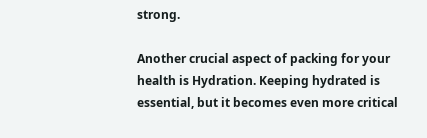strong.

Another crucial aspect of packing for your health is Hydration. Keeping hydrated is essential, but it becomes even more critical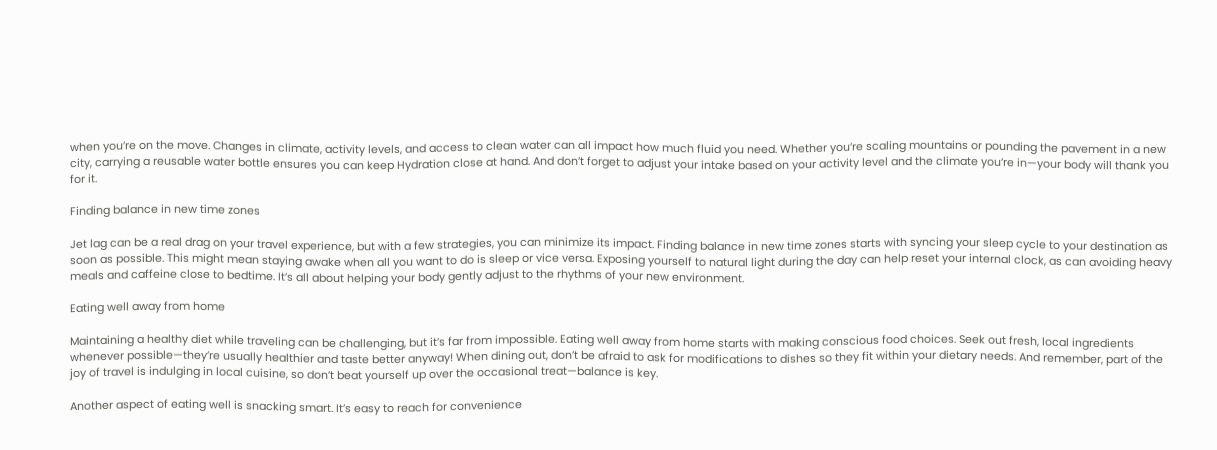when you’re on the move. Changes in climate, activity levels, and access to clean water can all impact how much fluid you need. Whether you’re scaling mountains or pounding the pavement in a new city, carrying a reusable water bottle ensures you can keep Hydration close at hand. And don’t forget to adjust your intake based on your activity level and the climate you’re in—your body will thank you for it.

Finding balance in new time zones

Jet lag can be a real drag on your travel experience, but with a few strategies, you can minimize its impact. Finding balance in new time zones starts with syncing your sleep cycle to your destination as soon as possible. This might mean staying awake when all you want to do is sleep or vice versa. Exposing yourself to natural light during the day can help reset your internal clock, as can avoiding heavy meals and caffeine close to bedtime. It’s all about helping your body gently adjust to the rhythms of your new environment.

Eating well away from home

Maintaining a healthy diet while traveling can be challenging, but it’s far from impossible. Eating well away from home starts with making conscious food choices. Seek out fresh, local ingredients whenever possible—they’re usually healthier and taste better anyway! When dining out, don’t be afraid to ask for modifications to dishes so they fit within your dietary needs. And remember, part of the joy of travel is indulging in local cuisine, so don’t beat yourself up over the occasional treat—balance is key.

Another aspect of eating well is snacking smart. It’s easy to reach for convenience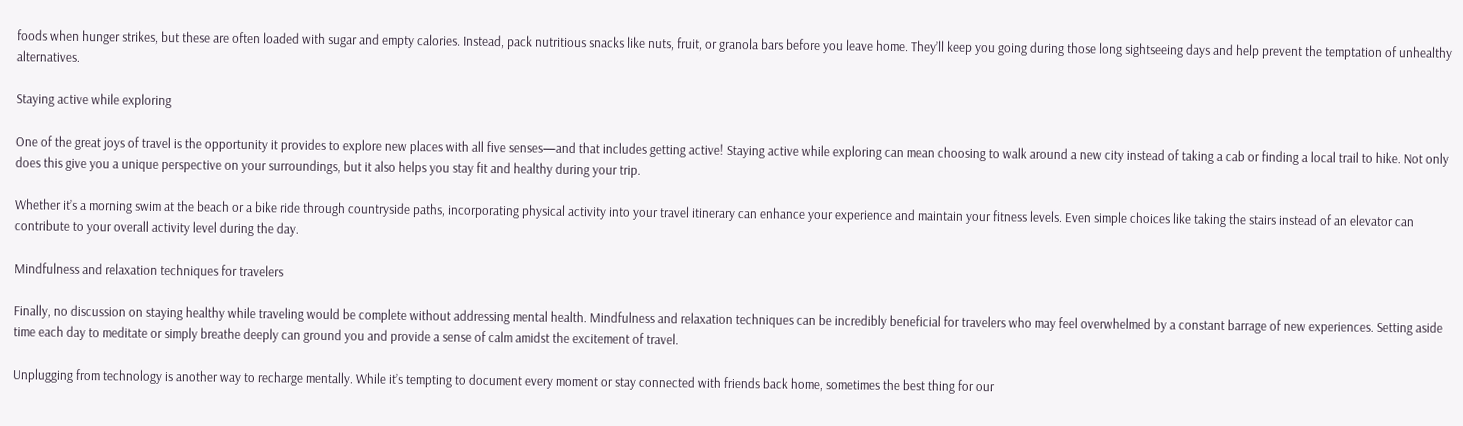foods when hunger strikes, but these are often loaded with sugar and empty calories. Instead, pack nutritious snacks like nuts, fruit, or granola bars before you leave home. They’ll keep you going during those long sightseeing days and help prevent the temptation of unhealthy alternatives.

Staying active while exploring

One of the great joys of travel is the opportunity it provides to explore new places with all five senses—and that includes getting active! Staying active while exploring can mean choosing to walk around a new city instead of taking a cab or finding a local trail to hike. Not only does this give you a unique perspective on your surroundings, but it also helps you stay fit and healthy during your trip.

Whether it’s a morning swim at the beach or a bike ride through countryside paths, incorporating physical activity into your travel itinerary can enhance your experience and maintain your fitness levels. Even simple choices like taking the stairs instead of an elevator can contribute to your overall activity level during the day.

Mindfulness and relaxation techniques for travelers

Finally, no discussion on staying healthy while traveling would be complete without addressing mental health. Mindfulness and relaxation techniques can be incredibly beneficial for travelers who may feel overwhelmed by a constant barrage of new experiences. Setting aside time each day to meditate or simply breathe deeply can ground you and provide a sense of calm amidst the excitement of travel.

Unplugging from technology is another way to recharge mentally. While it’s tempting to document every moment or stay connected with friends back home, sometimes the best thing for our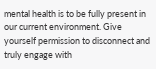mental health is to be fully present in our current environment. Give yourself permission to disconnect and truly engage with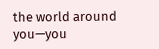the world around you—you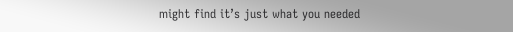might find it’s just what you needed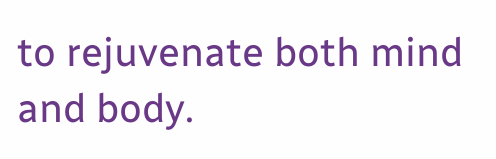to rejuvenate both mind and body.